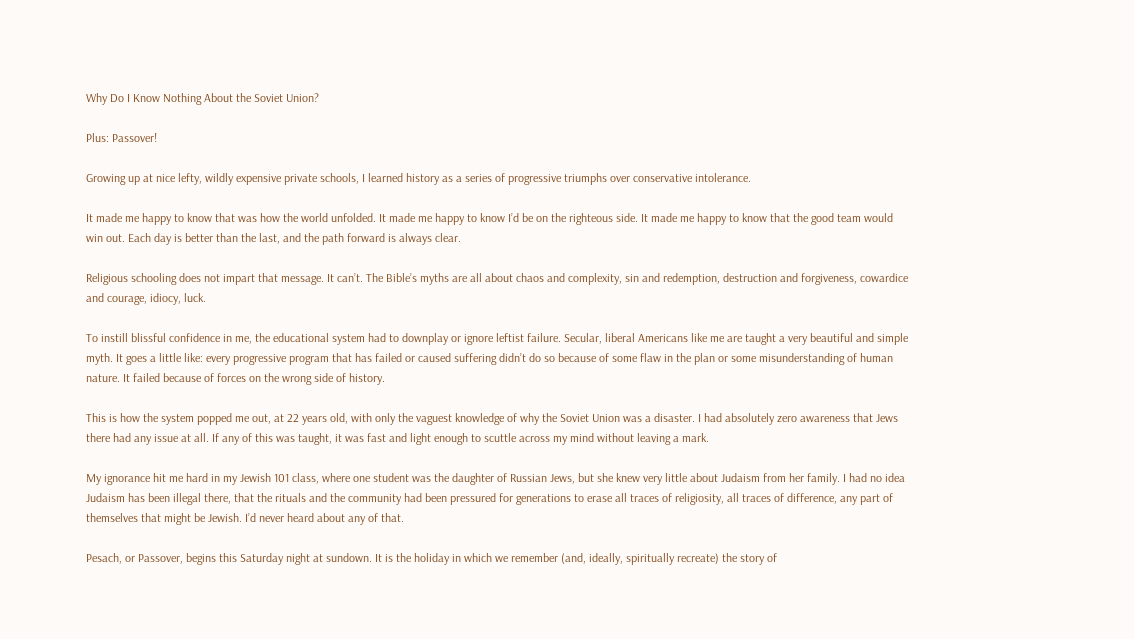Why Do I Know Nothing About the Soviet Union?

Plus: Passover!

Growing up at nice lefty, wildly expensive private schools, I learned history as a series of progressive triumphs over conservative intolerance.

It made me happy to know that was how the world unfolded. It made me happy to know I’d be on the righteous side. It made me happy to know that the good team would win out. Each day is better than the last, and the path forward is always clear.

Religious schooling does not impart that message. It can’t. The Bible’s myths are all about chaos and complexity, sin and redemption, destruction and forgiveness, cowardice and courage, idiocy, luck.

To instill blissful confidence in me, the educational system had to downplay or ignore leftist failure. Secular, liberal Americans like me are taught a very beautiful and simple myth. It goes a little like: every progressive program that has failed or caused suffering didn’t do so because of some flaw in the plan or some misunderstanding of human nature. It failed because of forces on the wrong side of history.

This is how the system popped me out, at 22 years old, with only the vaguest knowledge of why the Soviet Union was a disaster. I had absolutely zero awareness that Jews there had any issue at all. If any of this was taught, it was fast and light enough to scuttle across my mind without leaving a mark.

My ignorance hit me hard in my Jewish 101 class, where one student was the daughter of Russian Jews, but she knew very little about Judaism from her family. I had no idea Judaism has been illegal there, that the rituals and the community had been pressured for generations to erase all traces of religiosity, all traces of difference, any part of themselves that might be Jewish. I’d never heard about any of that.

Pesach, or Passover, begins this Saturday night at sundown. It is the holiday in which we remember (and, ideally, spiritually recreate) the story of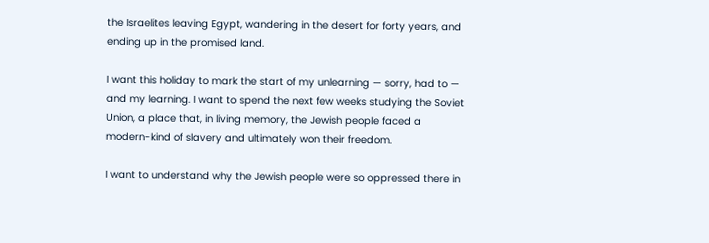the Israelites leaving Egypt, wandering in the desert for forty years, and ending up in the promised land.

I want this holiday to mark the start of my unlearning — sorry, had to — and my learning. I want to spend the next few weeks studying the Soviet Union, a place that, in living memory, the Jewish people faced a modern-kind of slavery and ultimately won their freedom.

I want to understand why the Jewish people were so oppressed there in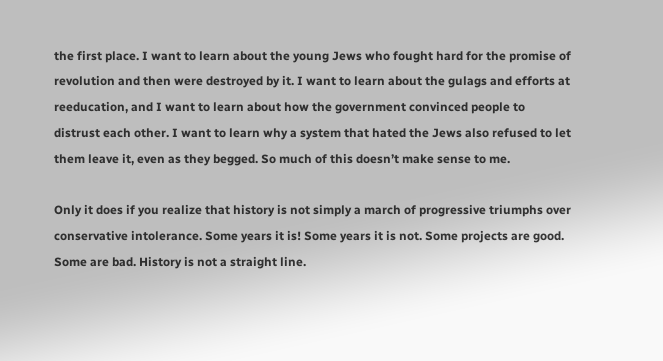the first place. I want to learn about the young Jews who fought hard for the promise of revolution and then were destroyed by it. I want to learn about the gulags and efforts at reeducation, and I want to learn about how the government convinced people to distrust each other. I want to learn why a system that hated the Jews also refused to let them leave it, even as they begged. So much of this doesn’t make sense to me.

Only it does if you realize that history is not simply a march of progressive triumphs over conservative intolerance. Some years it is! Some years it is not. Some projects are good. Some are bad. History is not a straight line.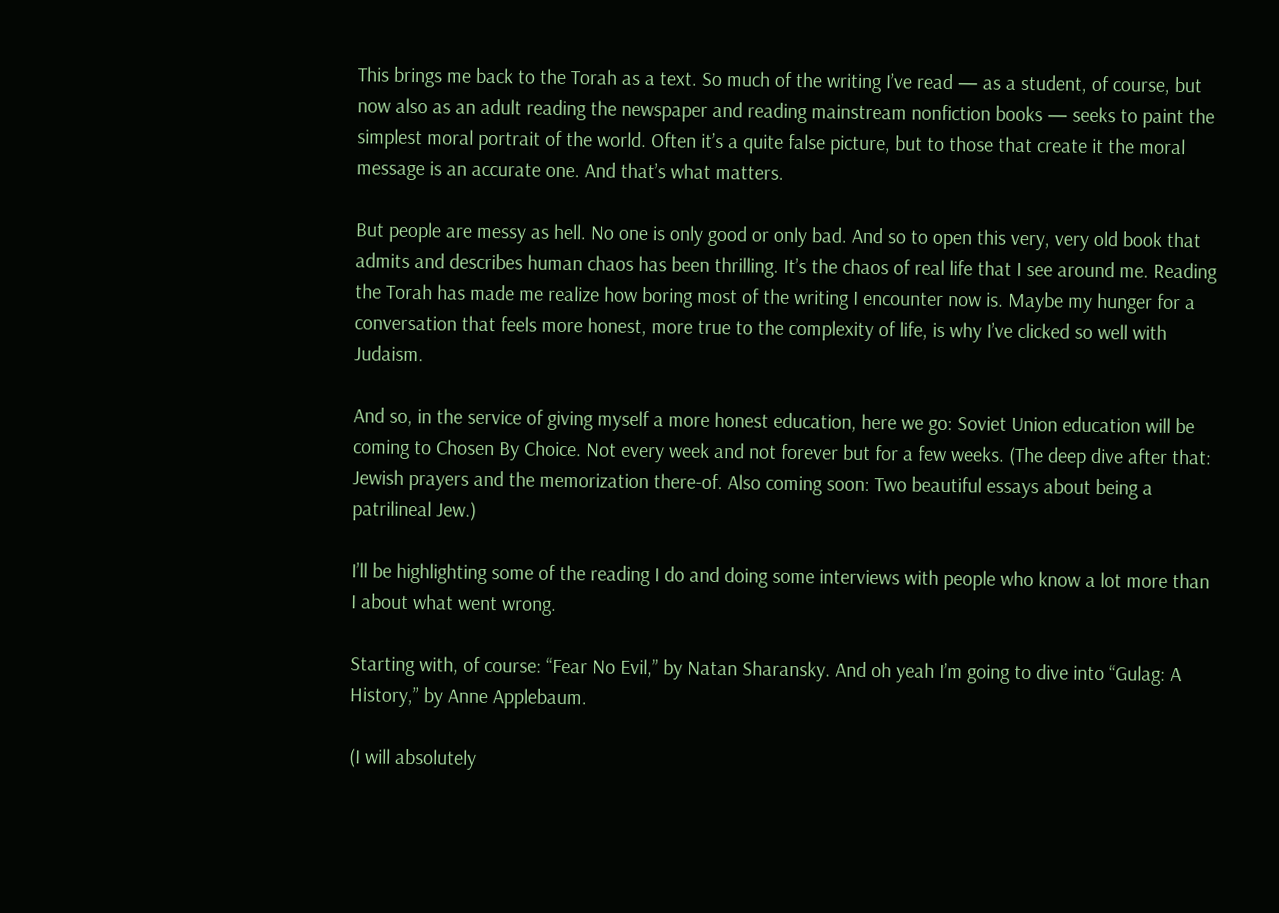This brings me back to the Torah as a text. So much of the writing I’ve read — as a student, of course, but now also as an adult reading the newspaper and reading mainstream nonfiction books — seeks to paint the simplest moral portrait of the world. Often it’s a quite false picture, but to those that create it the moral message is an accurate one. And that’s what matters.

But people are messy as hell. No one is only good or only bad. And so to open this very, very old book that admits and describes human chaos has been thrilling. It’s the chaos of real life that I see around me. Reading the Torah has made me realize how boring most of the writing I encounter now is. Maybe my hunger for a conversation that feels more honest, more true to the complexity of life, is why I’ve clicked so well with Judaism.

And so, in the service of giving myself a more honest education, here we go: Soviet Union education will be coming to Chosen By Choice. Not every week and not forever but for a few weeks. (The deep dive after that: Jewish prayers and the memorization there-of. Also coming soon: Two beautiful essays about being a patrilineal Jew.)

I’ll be highlighting some of the reading I do and doing some interviews with people who know a lot more than I about what went wrong.

Starting with, of course: “Fear No Evil,” by Natan Sharansky. And oh yeah I’m going to dive into “Gulag: A History,” by Anne Applebaum.

(I will absolutely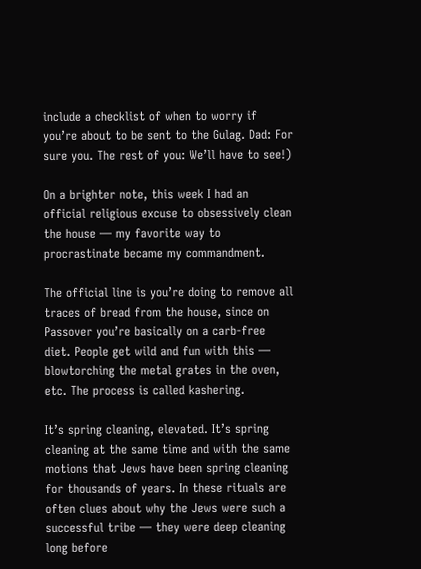include a checklist of when to worry if you’re about to be sent to the Gulag. Dad: For sure you. The rest of you: We’ll have to see!)

On a brighter note, this week I had an official religious excuse to obsessively clean the house — my favorite way to procrastinate became my commandment.

The official line is you’re doing to remove all traces of bread from the house, since on Passover you’re basically on a carb-free diet. People get wild and fun with this — blowtorching the metal grates in the oven, etc. The process is called kashering.

It’s spring cleaning, elevated. It’s spring cleaning at the same time and with the same motions that Jews have been spring cleaning for thousands of years. In these rituals are often clues about why the Jews were such a successful tribe — they were deep cleaning long before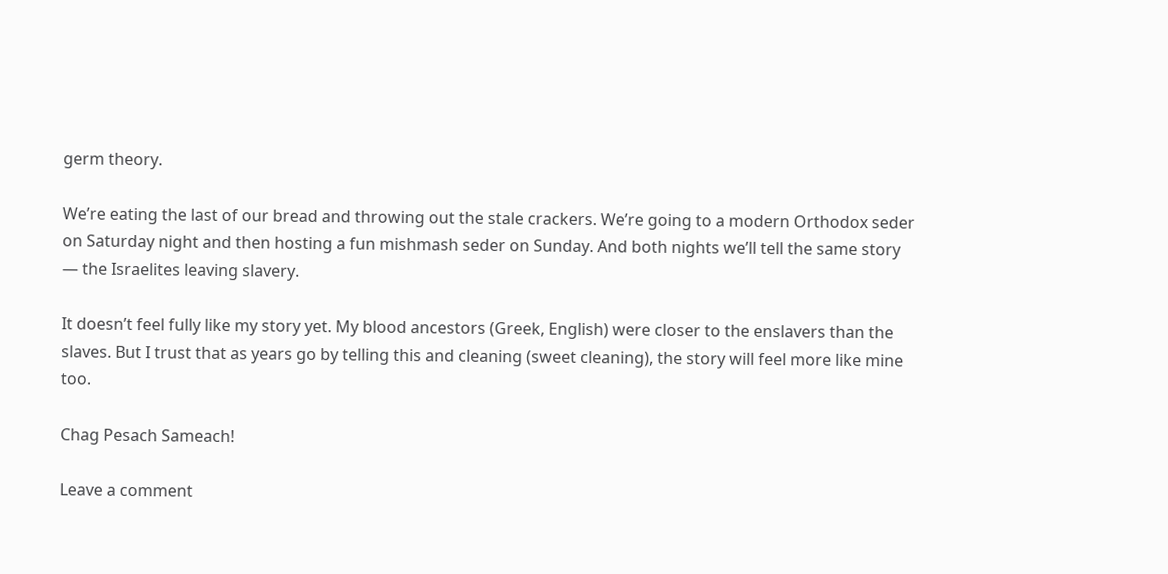germ theory.

We’re eating the last of our bread and throwing out the stale crackers. We’re going to a modern Orthodox seder on Saturday night and then hosting a fun mishmash seder on Sunday. And both nights we’ll tell the same story — the Israelites leaving slavery.

It doesn’t feel fully like my story yet. My blood ancestors (Greek, English) were closer to the enslavers than the slaves. But I trust that as years go by telling this and cleaning (sweet cleaning), the story will feel more like mine too.

Chag Pesach Sameach!

Leave a comment